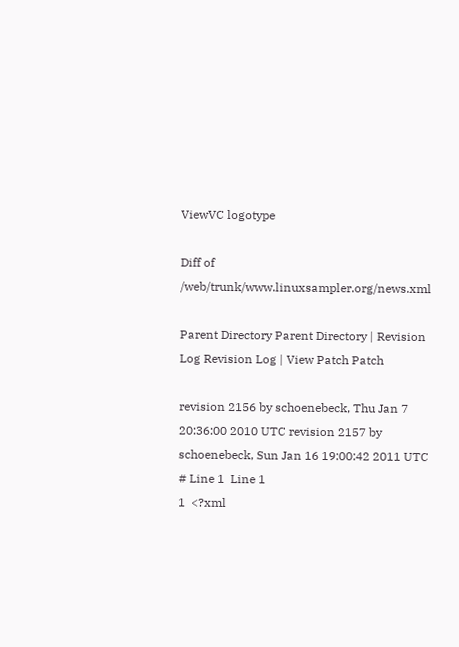ViewVC logotype

Diff of /web/trunk/www.linuxsampler.org/news.xml

Parent Directory Parent Directory | Revision Log Revision Log | View Patch Patch

revision 2156 by schoenebeck, Thu Jan 7 20:36:00 2010 UTC revision 2157 by schoenebeck, Sun Jan 16 19:00:42 2011 UTC
# Line 1  Line 1
1  <?xml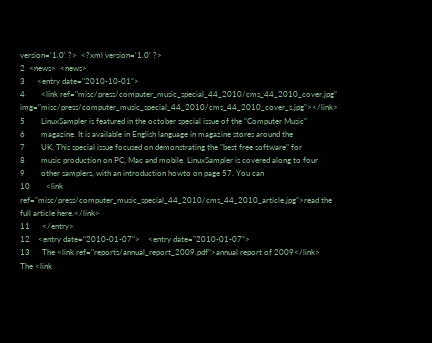version='1.0' ?>  <?xml version='1.0' ?>
2  <news>  <news>
3      <entry date="2010-10-01">
4        <link ref="misc/press/computer_music_special_44_2010/cms_44_2010_cover.jpg" img="misc/press/computer_music_special_44_2010/cms_44_2010_cover_s.jpg"></link>
5        LinuxSampler is featured in the october special issue of the "Computer Music"
6        magazine. It is available in English language in magazine stores around the
7        UK. This special issue focused on demonstrating the "best free software" for
8        music production on PC, Mac and mobile. LinuxSampler is covered along to four
9        other samplers, with an introduction howto on page 57. You can
10        <link ref="misc/press/computer_music_special_44_2010/cms_44_2010_article.jpg">read the full article here.</link>
11      </entry>
12    <entry date="2010-01-07">    <entry date="2010-01-07">
13      The <link ref="reports/annual_report_2009.pdf">annual report of 2009</link>      The <link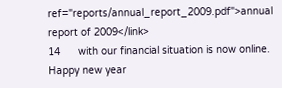ref="reports/annual_report_2009.pdf">annual report of 2009</link>
14      with our financial situation is now online. Happy new year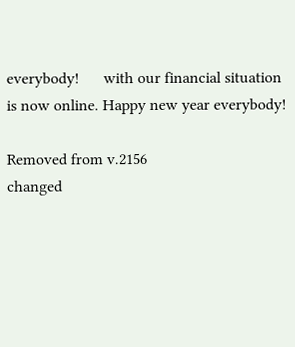everybody!      with our financial situation is now online. Happy new year everybody!

Removed from v.2156
changed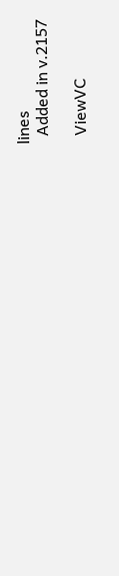lines
  Added in v.2157

  ViewVC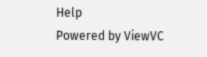Help
Powered by ViewVC